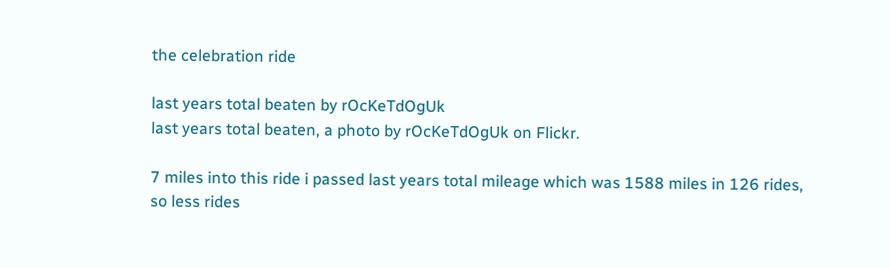the celebration ride

last years total beaten by rOcKeTdOgUk
last years total beaten, a photo by rOcKeTdOgUk on Flickr.

7 miles into this ride i passed last years total mileage which was 1588 miles in 126 rides, so less rides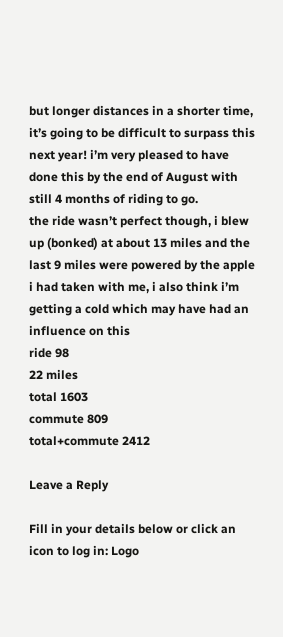but longer distances in a shorter time, it’s going to be difficult to surpass this next year! i’m very pleased to have done this by the end of August with still 4 months of riding to go.
the ride wasn’t perfect though, i blew up (bonked) at about 13 miles and the last 9 miles were powered by the apple i had taken with me, i also think i’m getting a cold which may have had an influence on this
ride 98
22 miles
total 1603
commute 809
total+commute 2412

Leave a Reply

Fill in your details below or click an icon to log in: Logo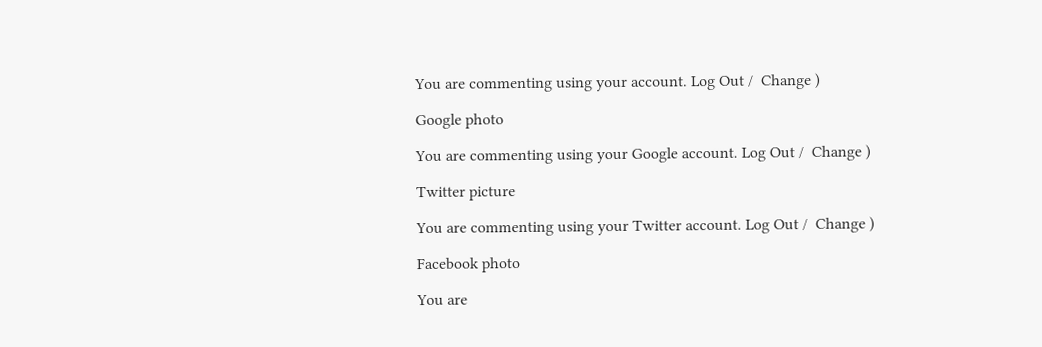You are commenting using your account. Log Out /  Change )

Google photo

You are commenting using your Google account. Log Out /  Change )

Twitter picture

You are commenting using your Twitter account. Log Out /  Change )

Facebook photo

You are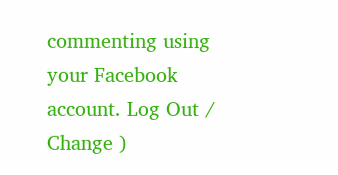commenting using your Facebook account. Log Out /  Change )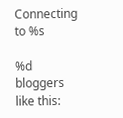Connecting to %s

%d bloggers like this: